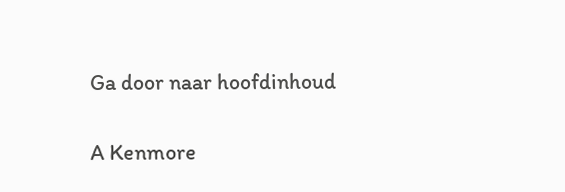Ga door naar hoofdinhoud

A Kenmore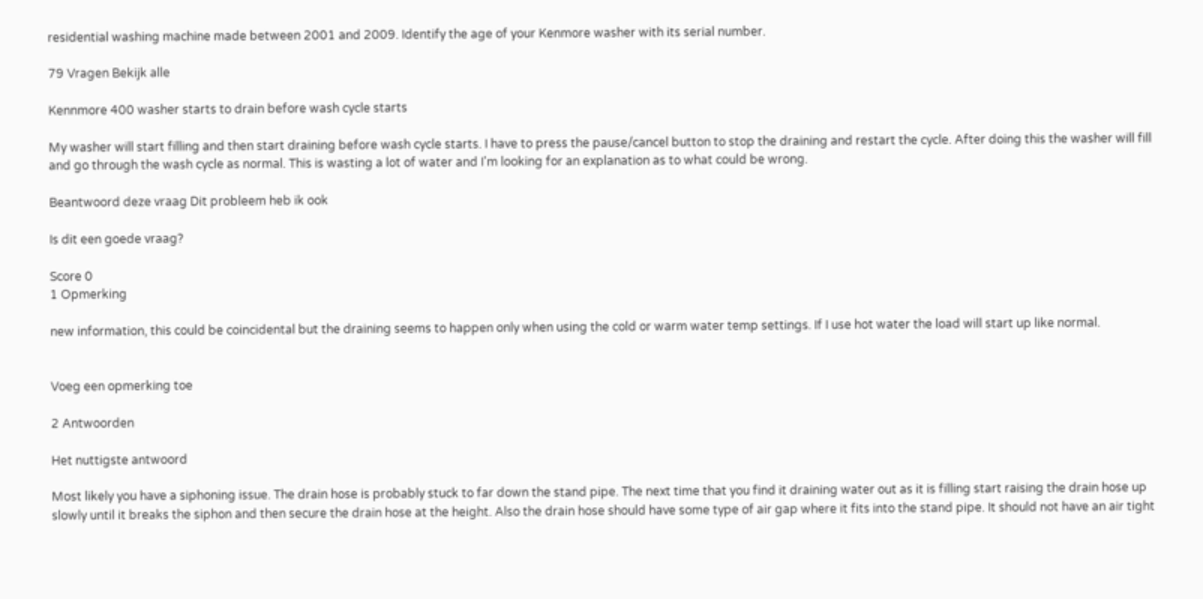residential washing machine made between 2001 and 2009. Identify the age of your Kenmore washer with its serial number.

79 Vragen Bekijk alle

Kennmore 400 washer starts to drain before wash cycle starts

My washer will start filling and then start draining before wash cycle starts. I have to press the pause/cancel button to stop the draining and restart the cycle. After doing this the washer will fill and go through the wash cycle as normal. This is wasting a lot of water and I'm looking for an explanation as to what could be wrong.

Beantwoord deze vraag Dit probleem heb ik ook

Is dit een goede vraag?

Score 0
1 Opmerking

new information, this could be coincidental but the draining seems to happen only when using the cold or warm water temp settings. If I use hot water the load will start up like normal.


Voeg een opmerking toe

2 Antwoorden

Het nuttigste antwoord

Most likely you have a siphoning issue. The drain hose is probably stuck to far down the stand pipe. The next time that you find it draining water out as it is filling start raising the drain hose up slowly until it breaks the siphon and then secure the drain hose at the height. Also the drain hose should have some type of air gap where it fits into the stand pipe. It should not have an air tight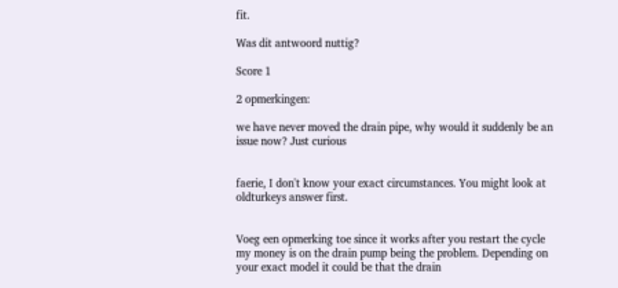fit.

Was dit antwoord nuttig?

Score 1

2 opmerkingen:

we have never moved the drain pipe, why would it suddenly be an issue now? Just curious


faerie, I don't know your exact circumstances. You might look at oldturkeys answer first.


Voeg een opmerking toe since it works after you restart the cycle my money is on the drain pump being the problem. Depending on your exact model it could be that the drain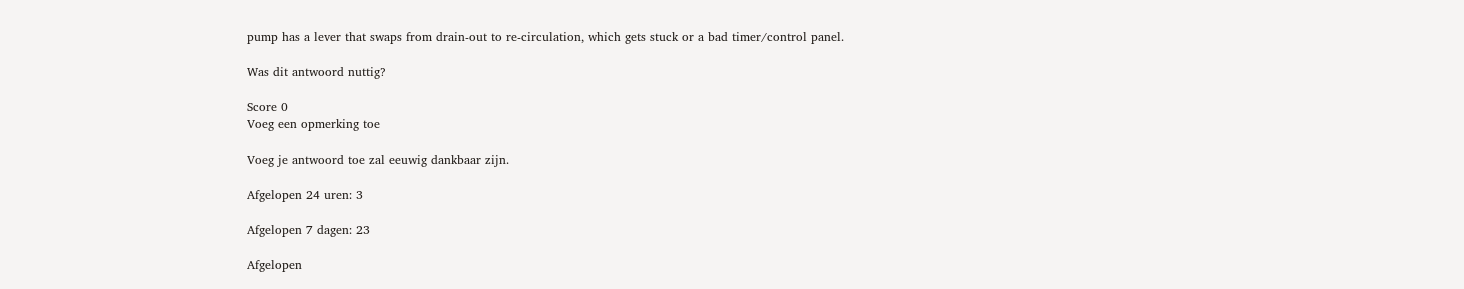pump has a lever that swaps from drain-out to re-circulation, which gets stuck or a bad timer/control panel.

Was dit antwoord nuttig?

Score 0
Voeg een opmerking toe

Voeg je antwoord toe zal eeuwig dankbaar zijn.

Afgelopen 24 uren: 3

Afgelopen 7 dagen: 23

Afgelopen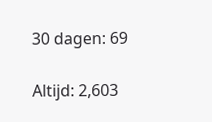30 dagen: 69

Altijd: 2,603